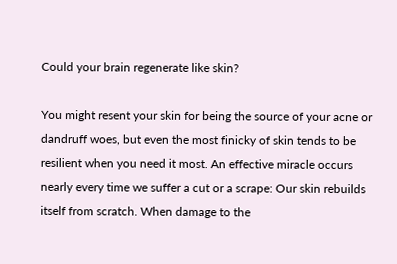Could your brain regenerate like skin?

You might resent your skin for being the source of your acne or dandruff woes, but even the most finicky of skin tends to be resilient when you need it most. An effective miracle occurs nearly every time we suffer a cut or a scrape: Our skin rebuilds itself from scratch. When damage to the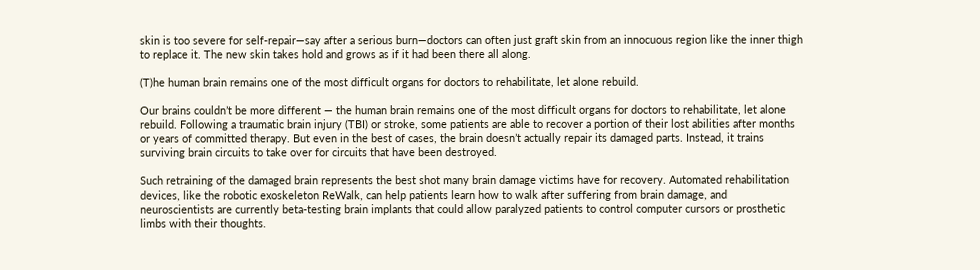skin is too severe for self-repair—say after a serious burn—doctors can often just graft skin from an innocuous region like the inner thigh to replace it. The new skin takes hold and grows as if it had been there all along.

(T)he human brain remains one of the most difficult organs for doctors to rehabilitate, let alone rebuild.

Our brains couldn’t be more different — the human brain remains one of the most difficult organs for doctors to rehabilitate, let alone rebuild. Following a traumatic brain injury (TBI) or stroke, some patients are able to recover a portion of their lost abilities after months or years of committed therapy. But even in the best of cases, the brain doesn’t actually repair its damaged parts. Instead, it trains surviving brain circuits to take over for circuits that have been destroyed.

Such retraining of the damaged brain represents the best shot many brain damage victims have for recovery. Automated rehabilitation devices, like the robotic exoskeleton ReWalk, can help patients learn how to walk after suffering from brain damage, and neuroscientists are currently beta-testing brain implants that could allow paralyzed patients to control computer cursors or prosthetic limbs with their thoughts.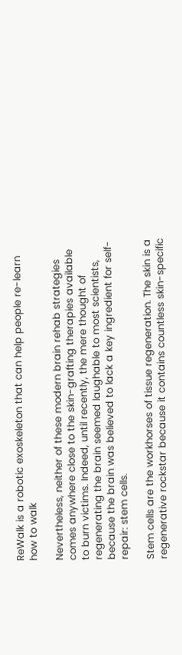ReWalk is a robotic exoskeleton that can help people re-learn how to walk

Nevertheless, neither of these modern brain rehab strategies comes anywhere close to the skin-grafting therapies available to burn victims. Indeed, until recently, the mere thought of regenerating the brain seemed laughable to most scientists, because the brain was believed to lack a key ingredient for self-repair: stem cells.

Stem cells are the workhorses of tissue regeneration. The skin is a regenerative rockstar because it contains countless skin-specific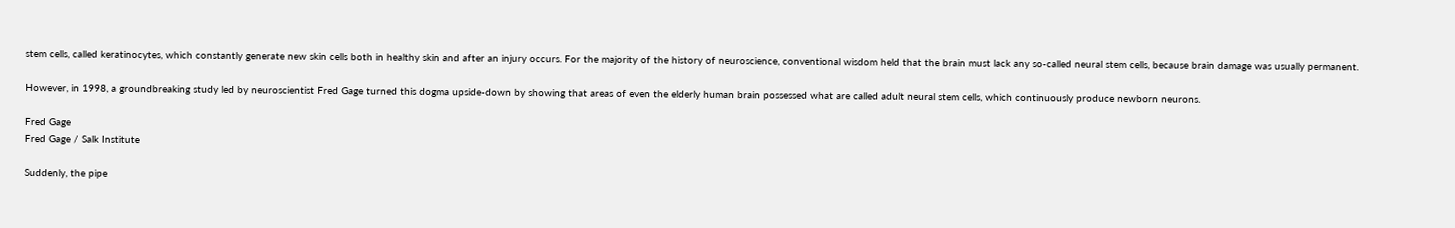stem cells, called keratinocytes, which constantly generate new skin cells both in healthy skin and after an injury occurs. For the majority of the history of neuroscience, conventional wisdom held that the brain must lack any so-called neural stem cells, because brain damage was usually permanent.

However, in 1998, a groundbreaking study led by neuroscientist Fred Gage turned this dogma upside-down by showing that areas of even the elderly human brain possessed what are called adult neural stem cells, which continuously produce newborn neurons.

Fred Gage
Fred Gage / Salk Institute

Suddenly, the pipe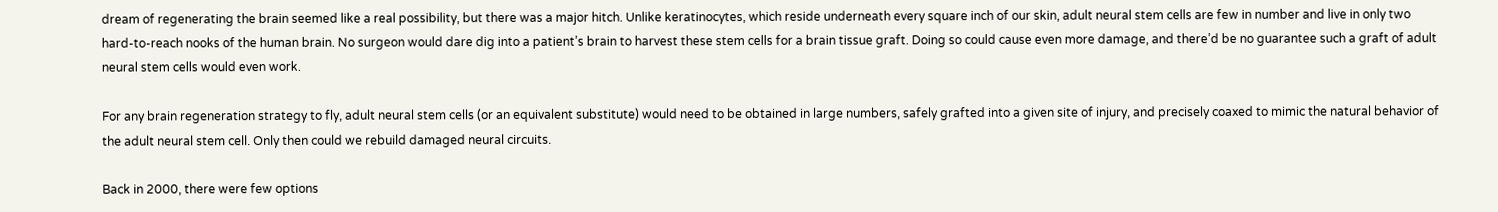dream of regenerating the brain seemed like a real possibility, but there was a major hitch. Unlike keratinocytes, which reside underneath every square inch of our skin, adult neural stem cells are few in number and live in only two hard-to-reach nooks of the human brain. No surgeon would dare dig into a patient’s brain to harvest these stem cells for a brain tissue graft. Doing so could cause even more damage, and there’d be no guarantee such a graft of adult neural stem cells would even work.

For any brain regeneration strategy to fly, adult neural stem cells (or an equivalent substitute) would need to be obtained in large numbers, safely grafted into a given site of injury, and precisely coaxed to mimic the natural behavior of the adult neural stem cell. Only then could we rebuild damaged neural circuits.

Back in 2000, there were few options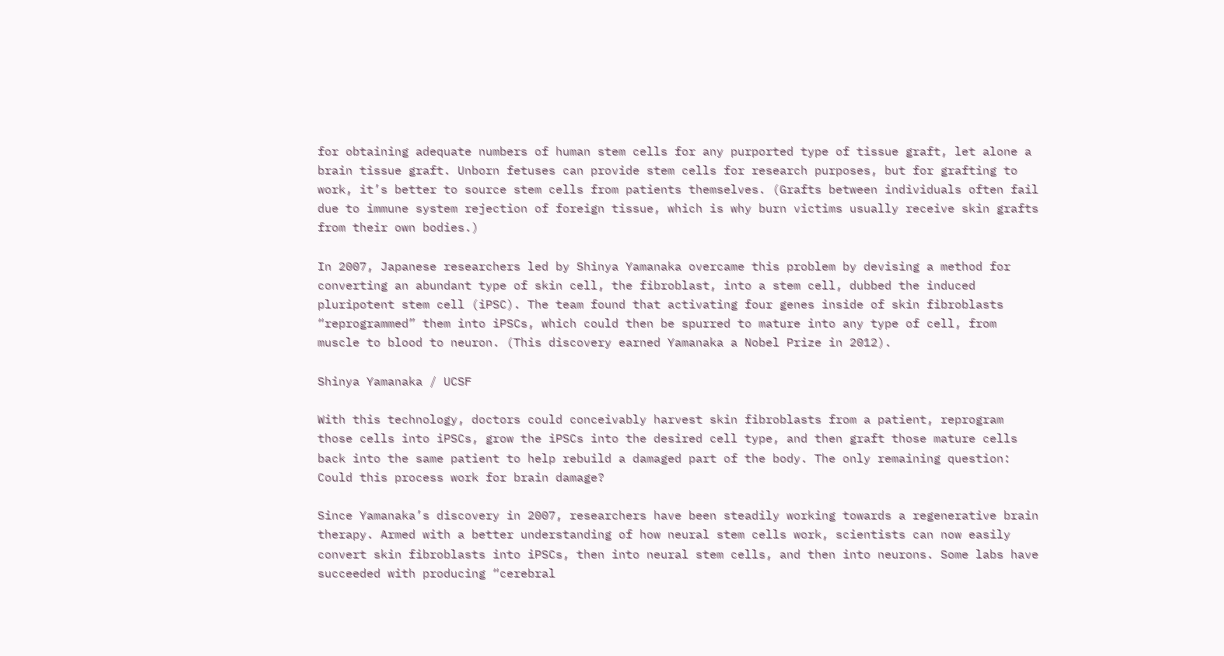for obtaining adequate numbers of human stem cells for any purported type of tissue graft, let alone a brain tissue graft. Unborn fetuses can provide stem cells for research purposes, but for grafting to work, it’s better to source stem cells from patients themselves. (Grafts between individuals often fail due to immune system rejection of foreign tissue, which is why burn victims usually receive skin grafts from their own bodies.)

In 2007, Japanese researchers led by Shinya Yamanaka overcame this problem by devising a method for converting an abundant type of skin cell, the fibroblast, into a stem cell, dubbed the induced pluripotent stem cell (iPSC). The team found that activating four genes inside of skin fibroblasts “reprogrammed” them into iPSCs, which could then be spurred to mature into any type of cell, from muscle to blood to neuron. (This discovery earned Yamanaka a Nobel Prize in 2012).

Shinya Yamanaka / UCSF

With this technology, doctors could conceivably harvest skin fibroblasts from a patient, reprogram those cells into iPSCs, grow the iPSCs into the desired cell type, and then graft those mature cells back into the same patient to help rebuild a damaged part of the body. The only remaining question: Could this process work for brain damage?

Since Yamanaka’s discovery in 2007, researchers have been steadily working towards a regenerative brain therapy. Armed with a better understanding of how neural stem cells work, scientists can now easily convert skin fibroblasts into iPSCs, then into neural stem cells, and then into neurons. Some labs have succeeded with producing “cerebral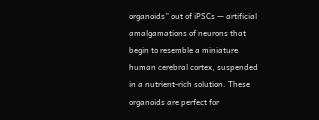organoids” out of iPSCs — artificial amalgamations of neurons that begin to resemble a miniature human cerebral cortex, suspended in a nutrient-rich solution. These organoids are perfect for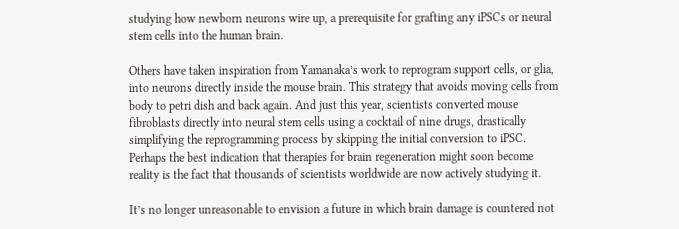studying how newborn neurons wire up, a prerequisite for grafting any iPSCs or neural stem cells into the human brain.

Others have taken inspiration from Yamanaka’s work to reprogram support cells, or glia, into neurons directly inside the mouse brain. This strategy that avoids moving cells from body to petri dish and back again. And just this year, scientists converted mouse fibroblasts directly into neural stem cells using a cocktail of nine drugs, drastically simplifying the reprogramming process by skipping the initial conversion to iPSC. Perhaps the best indication that therapies for brain regeneration might soon become reality is the fact that thousands of scientists worldwide are now actively studying it.

It’s no longer unreasonable to envision a future in which brain damage is countered not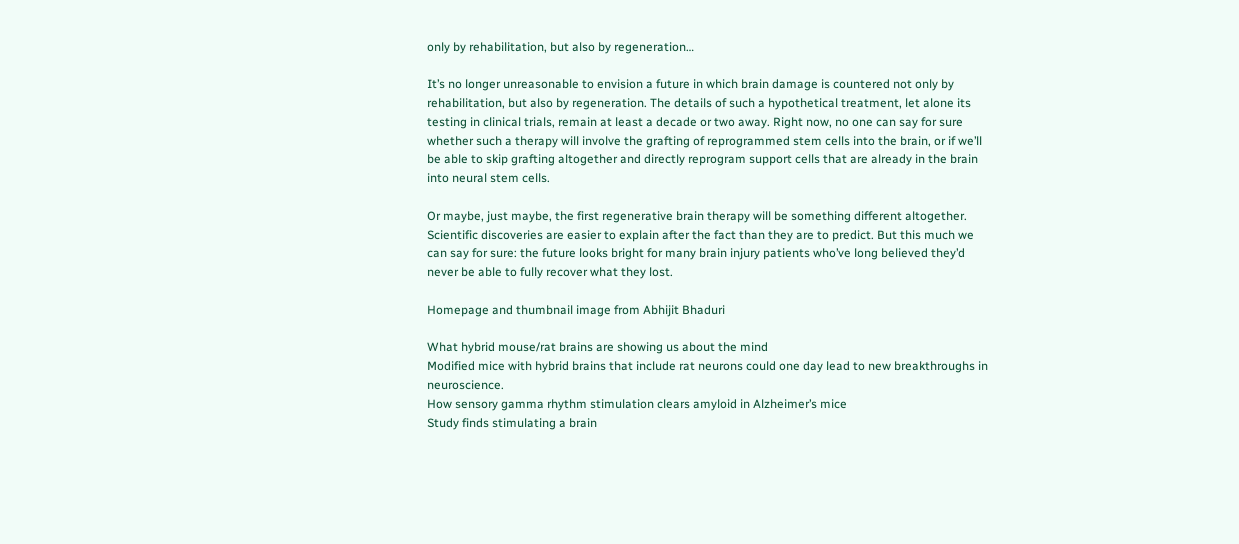only by rehabilitation, but also by regeneration…

It’s no longer unreasonable to envision a future in which brain damage is countered not only by rehabilitation, but also by regeneration. The details of such a hypothetical treatment, let alone its testing in clinical trials, remain at least a decade or two away. Right now, no one can say for sure whether such a therapy will involve the grafting of reprogrammed stem cells into the brain, or if we’ll be able to skip grafting altogether and directly reprogram support cells that are already in the brain into neural stem cells.

Or maybe, just maybe, the first regenerative brain therapy will be something different altogether. Scientific discoveries are easier to explain after the fact than they are to predict. But this much we can say for sure: the future looks bright for many brain injury patients who’ve long believed they’d never be able to fully recover what they lost.

Homepage and thumbnail image from Abhijit Bhaduri

What hybrid mouse/rat brains are showing us about the mind
Modified mice with hybrid brains that include rat neurons could one day lead to new breakthroughs in neuroscience.
How sensory gamma rhythm stimulation clears amyloid in Alzheimer’s mice
Study finds stimulating a brain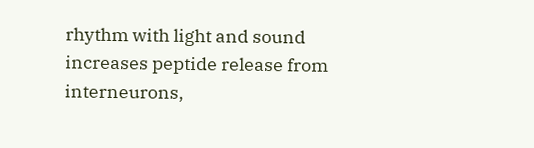rhythm with light and sound increases peptide release from interneurons,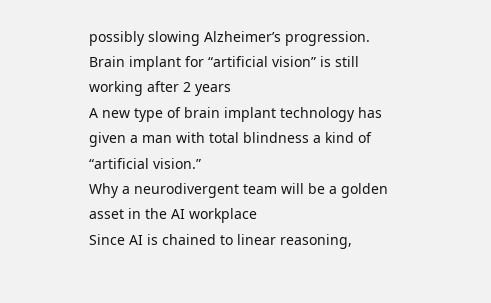possibly slowing Alzheimer’s progression.
Brain implant for “artificial vision” is still working after 2 years
A new type of brain implant technology has given a man with total blindness a kind of “artificial vision.”
Why a neurodivergent team will be a golden asset in the AI workplace
Since AI is chained to linear reasoning,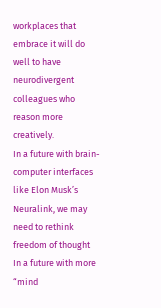workplaces that embrace it will do well to have neurodivergent colleagues who reason more creatively.
In a future with brain-computer interfaces like Elon Musk’s Neuralink, we may need to rethink freedom of thought
In a future with more “mind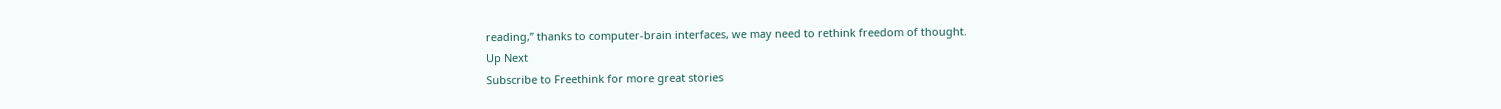reading,” thanks to computer-brain interfaces, we may need to rethink freedom of thought.
Up Next
Subscribe to Freethink for more great stories